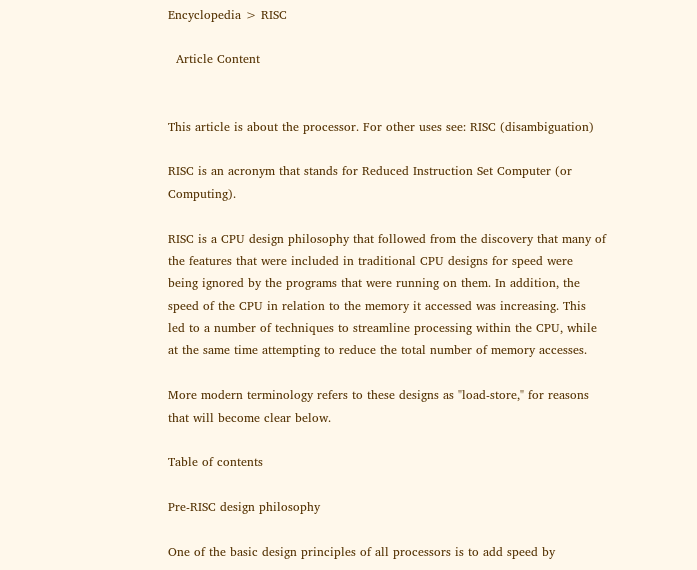Encyclopedia > RISC

  Article Content


This article is about the processor. For other uses see: RISC (disambiguation)

RISC is an acronym that stands for Reduced Instruction Set Computer (or Computing).

RISC is a CPU design philosophy that followed from the discovery that many of the features that were included in traditional CPU designs for speed were being ignored by the programs that were running on them. In addition, the speed of the CPU in relation to the memory it accessed was increasing. This led to a number of techniques to streamline processing within the CPU, while at the same time attempting to reduce the total number of memory accesses.

More modern terminology refers to these designs as "load-store," for reasons that will become clear below.

Table of contents

Pre-RISC design philosophy

One of the basic design principles of all processors is to add speed by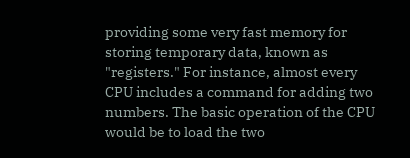providing some very fast memory for storing temporary data, known as "registers." For instance, almost every CPU includes a command for adding two numbers. The basic operation of the CPU would be to load the two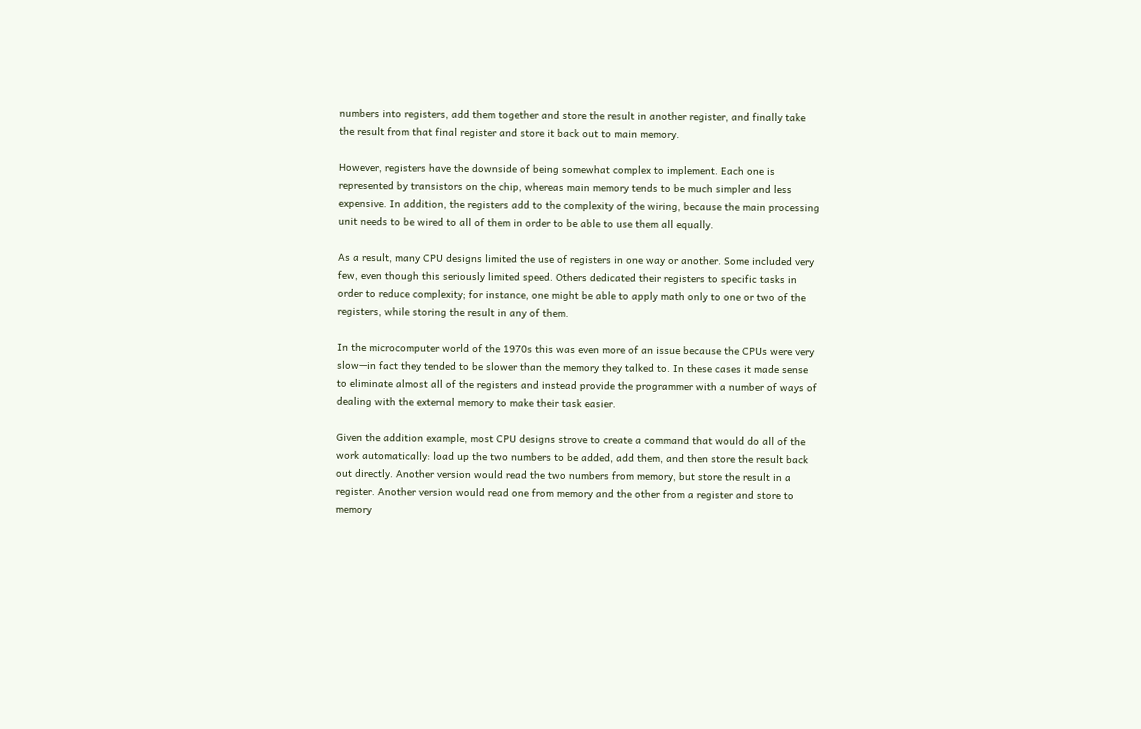numbers into registers, add them together and store the result in another register, and finally take the result from that final register and store it back out to main memory.

However, registers have the downside of being somewhat complex to implement. Each one is represented by transistors on the chip, whereas main memory tends to be much simpler and less expensive. In addition, the registers add to the complexity of the wiring, because the main processing unit needs to be wired to all of them in order to be able to use them all equally.

As a result, many CPU designs limited the use of registers in one way or another. Some included very few, even though this seriously limited speed. Others dedicated their registers to specific tasks in order to reduce complexity; for instance, one might be able to apply math only to one or two of the registers, while storing the result in any of them.

In the microcomputer world of the 1970s this was even more of an issue because the CPUs were very slow—in fact they tended to be slower than the memory they talked to. In these cases it made sense to eliminate almost all of the registers and instead provide the programmer with a number of ways of dealing with the external memory to make their task easier.

Given the addition example, most CPU designs strove to create a command that would do all of the work automatically: load up the two numbers to be added, add them, and then store the result back out directly. Another version would read the two numbers from memory, but store the result in a register. Another version would read one from memory and the other from a register and store to memory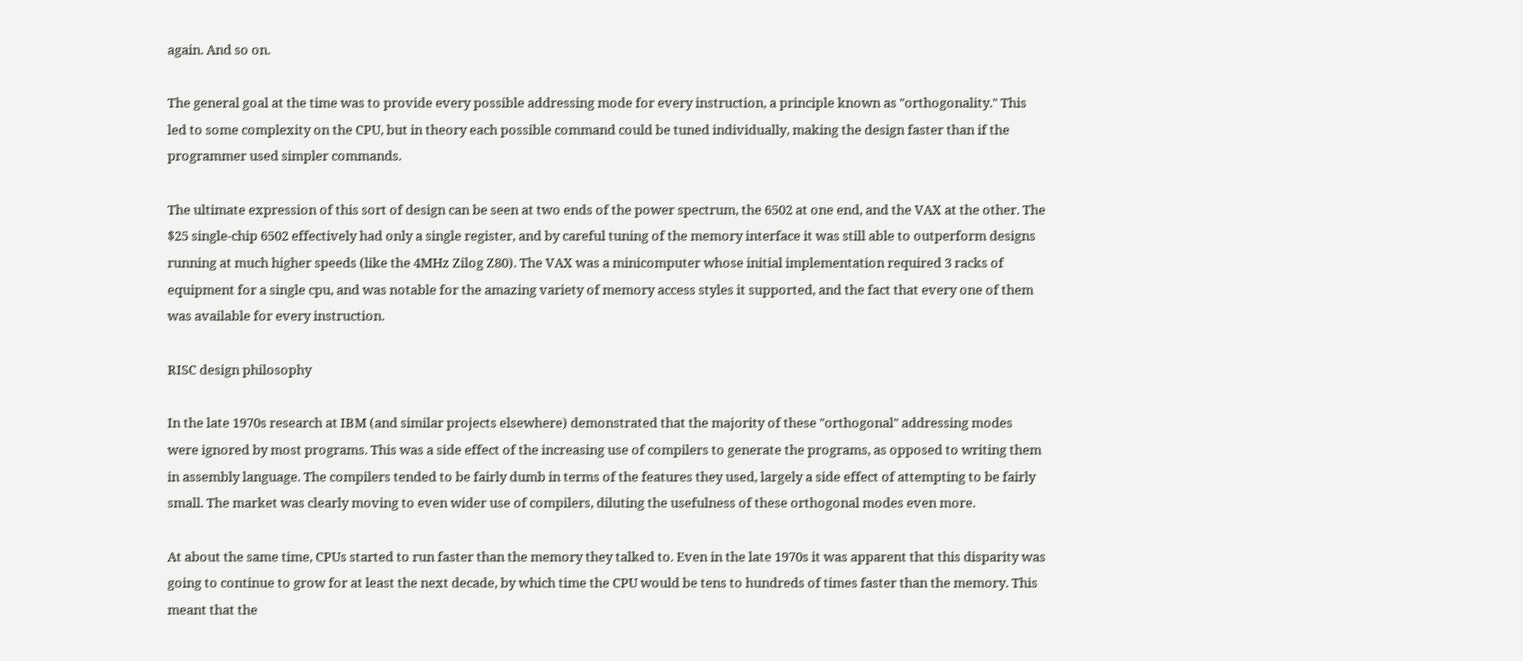again. And so on.

The general goal at the time was to provide every possible addressing mode for every instruction, a principle known as "orthogonality." This led to some complexity on the CPU, but in theory each possible command could be tuned individually, making the design faster than if the programmer used simpler commands.

The ultimate expression of this sort of design can be seen at two ends of the power spectrum, the 6502 at one end, and the VAX at the other. The $25 single-chip 6502 effectively had only a single register, and by careful tuning of the memory interface it was still able to outperform designs running at much higher speeds (like the 4MHz Zilog Z80). The VAX was a minicomputer whose initial implementation required 3 racks of equipment for a single cpu, and was notable for the amazing variety of memory access styles it supported, and the fact that every one of them was available for every instruction.

RISC design philosophy

In the late 1970s research at IBM (and similar projects elsewhere) demonstrated that the majority of these "orthogonal" addressing modes were ignored by most programs. This was a side effect of the increasing use of compilers to generate the programs, as opposed to writing them in assembly language. The compilers tended to be fairly dumb in terms of the features they used, largely a side effect of attempting to be fairly small. The market was clearly moving to even wider use of compilers, diluting the usefulness of these orthogonal modes even more.

At about the same time, CPUs started to run faster than the memory they talked to. Even in the late 1970s it was apparent that this disparity was going to continue to grow for at least the next decade, by which time the CPU would be tens to hundreds of times faster than the memory. This meant that the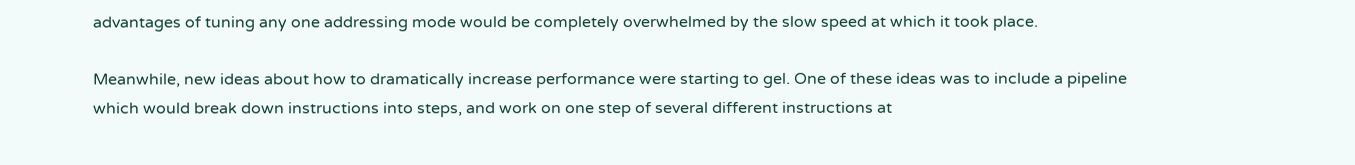advantages of tuning any one addressing mode would be completely overwhelmed by the slow speed at which it took place.

Meanwhile, new ideas about how to dramatically increase performance were starting to gel. One of these ideas was to include a pipeline which would break down instructions into steps, and work on one step of several different instructions at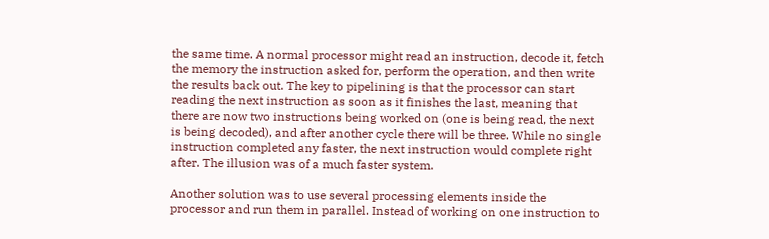the same time. A normal processor might read an instruction, decode it, fetch the memory the instruction asked for, perform the operation, and then write the results back out. The key to pipelining is that the processor can start reading the next instruction as soon as it finishes the last, meaning that there are now two instructions being worked on (one is being read, the next is being decoded), and after another cycle there will be three. While no single instruction completed any faster, the next instruction would complete right after. The illusion was of a much faster system.

Another solution was to use several processing elements inside the processor and run them in parallel. Instead of working on one instruction to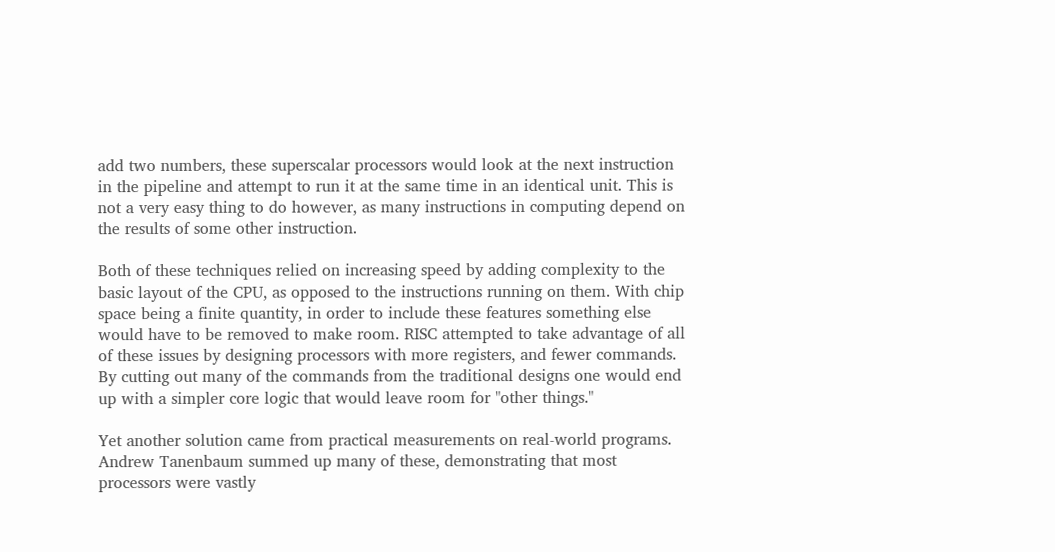add two numbers, these superscalar processors would look at the next instruction in the pipeline and attempt to run it at the same time in an identical unit. This is not a very easy thing to do however, as many instructions in computing depend on the results of some other instruction.

Both of these techniques relied on increasing speed by adding complexity to the basic layout of the CPU, as opposed to the instructions running on them. With chip space being a finite quantity, in order to include these features something else would have to be removed to make room. RISC attempted to take advantage of all of these issues by designing processors with more registers, and fewer commands. By cutting out many of the commands from the traditional designs one would end up with a simpler core logic that would leave room for "other things."

Yet another solution came from practical measurements on real-world programs. Andrew Tanenbaum summed up many of these, demonstrating that most processors were vastly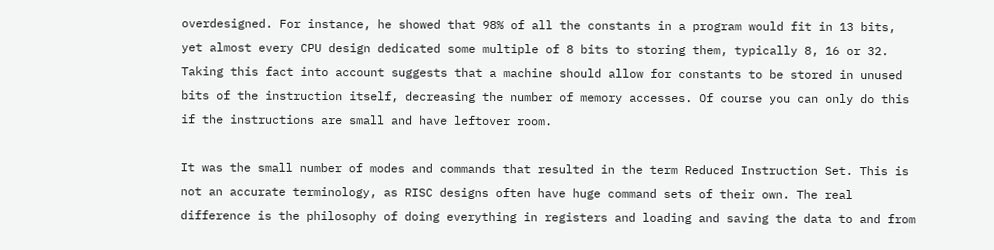overdesigned. For instance, he showed that 98% of all the constants in a program would fit in 13 bits, yet almost every CPU design dedicated some multiple of 8 bits to storing them, typically 8, 16 or 32. Taking this fact into account suggests that a machine should allow for constants to be stored in unused bits of the instruction itself, decreasing the number of memory accesses. Of course you can only do this if the instructions are small and have leftover room.

It was the small number of modes and commands that resulted in the term Reduced Instruction Set. This is not an accurate terminology, as RISC designs often have huge command sets of their own. The real difference is the philosophy of doing everything in registers and loading and saving the data to and from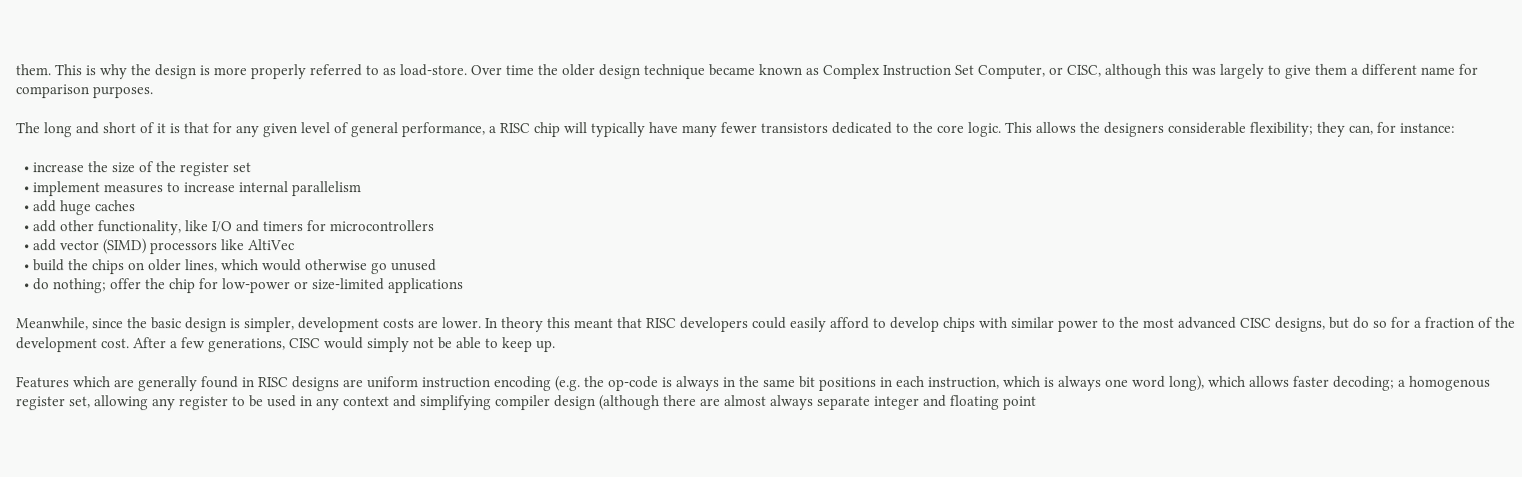them. This is why the design is more properly referred to as load-store. Over time the older design technique became known as Complex Instruction Set Computer, or CISC, although this was largely to give them a different name for comparison purposes.

The long and short of it is that for any given level of general performance, a RISC chip will typically have many fewer transistors dedicated to the core logic. This allows the designers considerable flexibility; they can, for instance:

  • increase the size of the register set
  • implement measures to increase internal parallelism
  • add huge caches
  • add other functionality, like I/O and timers for microcontrollers
  • add vector (SIMD) processors like AltiVec
  • build the chips on older lines, which would otherwise go unused
  • do nothing; offer the chip for low-power or size-limited applications

Meanwhile, since the basic design is simpler, development costs are lower. In theory this meant that RISC developers could easily afford to develop chips with similar power to the most advanced CISC designs, but do so for a fraction of the development cost. After a few generations, CISC would simply not be able to keep up.

Features which are generally found in RISC designs are uniform instruction encoding (e.g. the op-code is always in the same bit positions in each instruction, which is always one word long), which allows faster decoding; a homogenous register set, allowing any register to be used in any context and simplifying compiler design (although there are almost always separate integer and floating point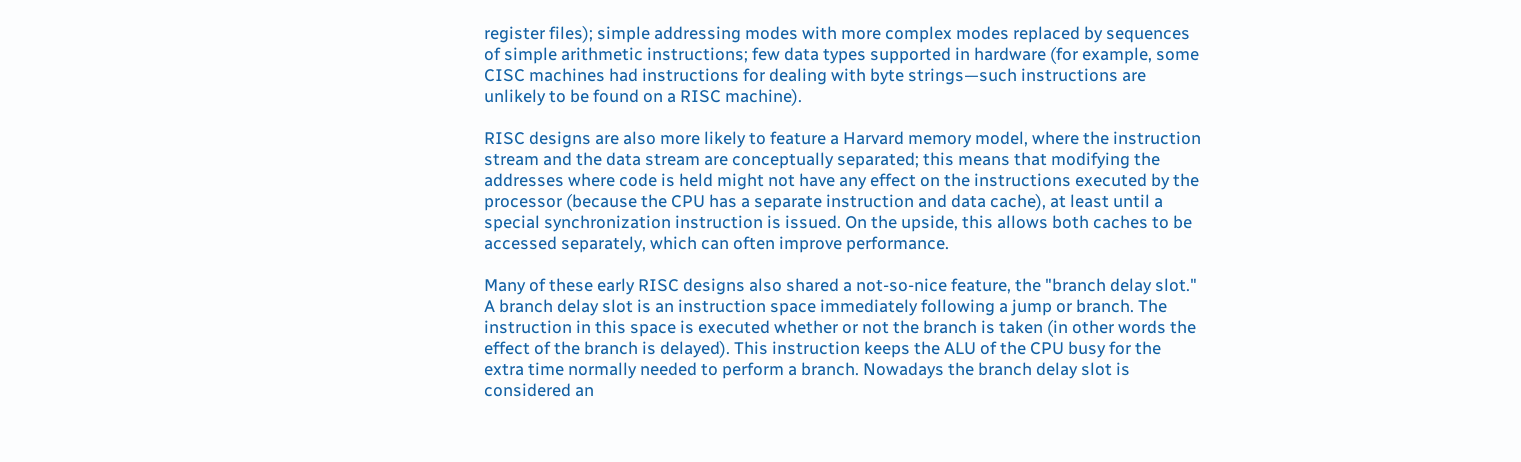register files); simple addressing modes with more complex modes replaced by sequences of simple arithmetic instructions; few data types supported in hardware (for example, some CISC machines had instructions for dealing with byte strings—such instructions are unlikely to be found on a RISC machine).

RISC designs are also more likely to feature a Harvard memory model, where the instruction stream and the data stream are conceptually separated; this means that modifying the addresses where code is held might not have any effect on the instructions executed by the processor (because the CPU has a separate instruction and data cache), at least until a special synchronization instruction is issued. On the upside, this allows both caches to be accessed separately, which can often improve performance.

Many of these early RISC designs also shared a not-so-nice feature, the "branch delay slot." A branch delay slot is an instruction space immediately following a jump or branch. The instruction in this space is executed whether or not the branch is taken (in other words the effect of the branch is delayed). This instruction keeps the ALU of the CPU busy for the extra time normally needed to perform a branch. Nowadays the branch delay slot is considered an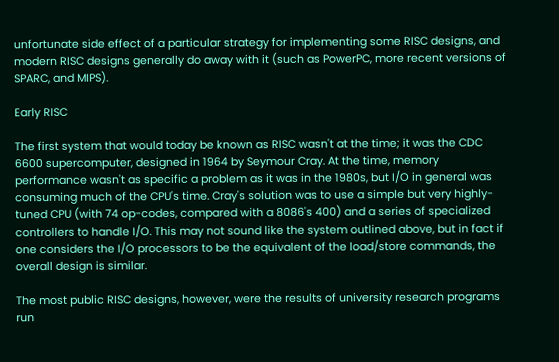unfortunate side effect of a particular strategy for implementing some RISC designs, and modern RISC designs generally do away with it (such as PowerPC, more recent versions of SPARC, and MIPS).

Early RISC

The first system that would today be known as RISC wasn't at the time; it was the CDC 6600 supercomputer, designed in 1964 by Seymour Cray. At the time, memory performance wasn't as specific a problem as it was in the 1980s, but I/O in general was consuming much of the CPU's time. Cray's solution was to use a simple but very highly-tuned CPU (with 74 op-codes, compared with a 8086's 400) and a series of specialized controllers to handle I/O. This may not sound like the system outlined above, but in fact if one considers the I/O processors to be the equivalent of the load/store commands, the overall design is similar.

The most public RISC designs, however, were the results of university research programs run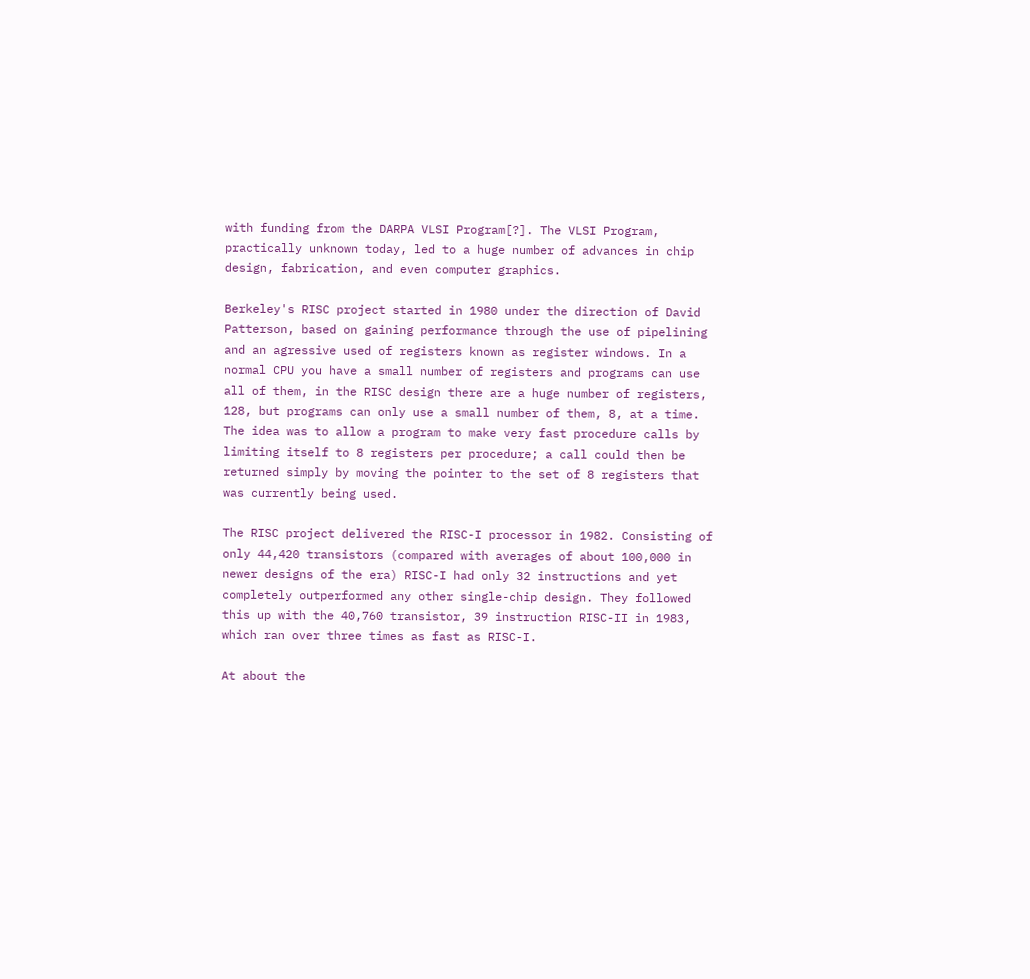with funding from the DARPA VLSI Program[?]. The VLSI Program, practically unknown today, led to a huge number of advances in chip design, fabrication, and even computer graphics.

Berkeley's RISC project started in 1980 under the direction of David Patterson, based on gaining performance through the use of pipelining and an agressive used of registers known as register windows. In a normal CPU you have a small number of registers and programs can use all of them, in the RISC design there are a huge number of registers, 128, but programs can only use a small number of them, 8, at a time. The idea was to allow a program to make very fast procedure calls by limiting itself to 8 registers per procedure; a call could then be returned simply by moving the pointer to the set of 8 registers that was currently being used.

The RISC project delivered the RISC-I processor in 1982. Consisting of only 44,420 transistors (compared with averages of about 100,000 in newer designs of the era) RISC-I had only 32 instructions and yet completely outperformed any other single-chip design. They followed this up with the 40,760 transistor, 39 instruction RISC-II in 1983, which ran over three times as fast as RISC-I.

At about the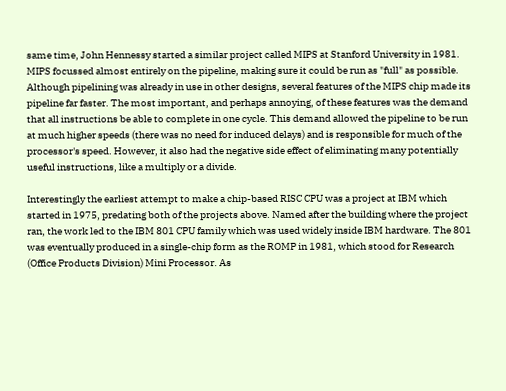same time, John Hennessy started a similar project called MIPS at Stanford University in 1981. MIPS focussed almost entirely on the pipeline, making sure it could be run as "full" as possible. Although pipelining was already in use in other designs, several features of the MIPS chip made its pipeline far faster. The most important, and perhaps annoying, of these features was the demand that all instructions be able to complete in one cycle. This demand allowed the pipeline to be run at much higher speeds (there was no need for induced delays) and is responsible for much of the processor's speed. However, it also had the negative side effect of eliminating many potentially useful instructions, like a multiply or a divide.

Interestingly the earliest attempt to make a chip-based RISC CPU was a project at IBM which started in 1975, predating both of the projects above. Named after the building where the project ran, the work led to the IBM 801 CPU family which was used widely inside IBM hardware. The 801 was eventually produced in a single-chip form as the ROMP in 1981, which stood for Research (Office Products Division) Mini Processor. As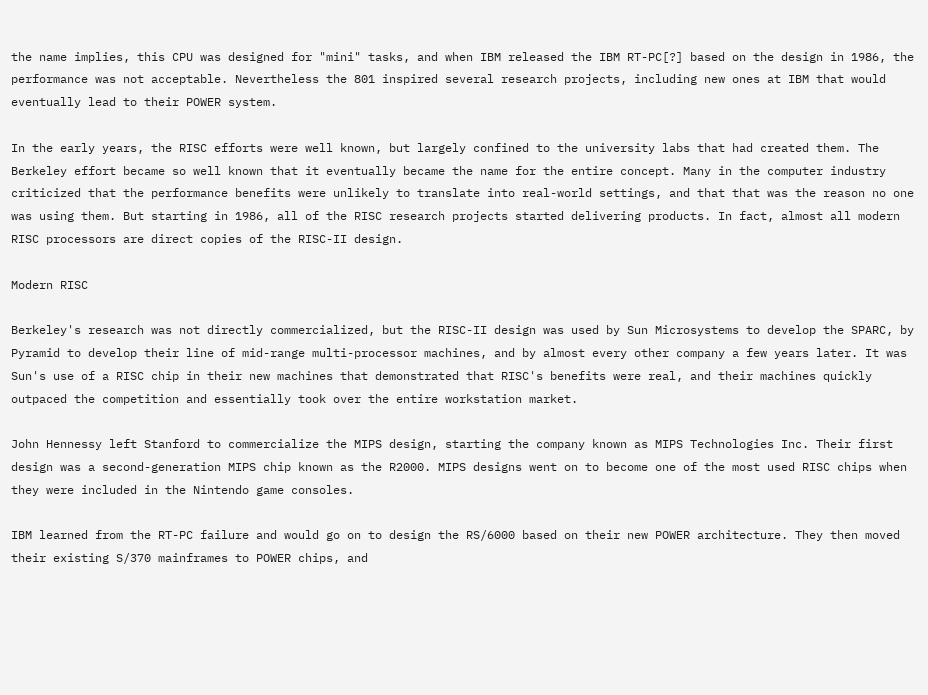the name implies, this CPU was designed for "mini" tasks, and when IBM released the IBM RT-PC[?] based on the design in 1986, the performance was not acceptable. Nevertheless the 801 inspired several research projects, including new ones at IBM that would eventually lead to their POWER system.

In the early years, the RISC efforts were well known, but largely confined to the university labs that had created them. The Berkeley effort became so well known that it eventually became the name for the entire concept. Many in the computer industry criticized that the performance benefits were unlikely to translate into real-world settings, and that that was the reason no one was using them. But starting in 1986, all of the RISC research projects started delivering products. In fact, almost all modern RISC processors are direct copies of the RISC-II design.

Modern RISC

Berkeley's research was not directly commercialized, but the RISC-II design was used by Sun Microsystems to develop the SPARC, by Pyramid to develop their line of mid-range multi-processor machines, and by almost every other company a few years later. It was Sun's use of a RISC chip in their new machines that demonstrated that RISC's benefits were real, and their machines quickly outpaced the competition and essentially took over the entire workstation market.

John Hennessy left Stanford to commercialize the MIPS design, starting the company known as MIPS Technologies Inc. Their first design was a second-generation MIPS chip known as the R2000. MIPS designs went on to become one of the most used RISC chips when they were included in the Nintendo game consoles.

IBM learned from the RT-PC failure and would go on to design the RS/6000 based on their new POWER architecture. They then moved their existing S/370 mainframes to POWER chips, and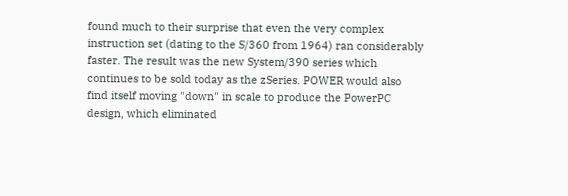found much to their surprise that even the very complex instruction set (dating to the S/360 from 1964) ran considerably faster. The result was the new System/390 series which continues to be sold today as the zSeries. POWER would also find itself moving "down" in scale to produce the PowerPC design, which eliminated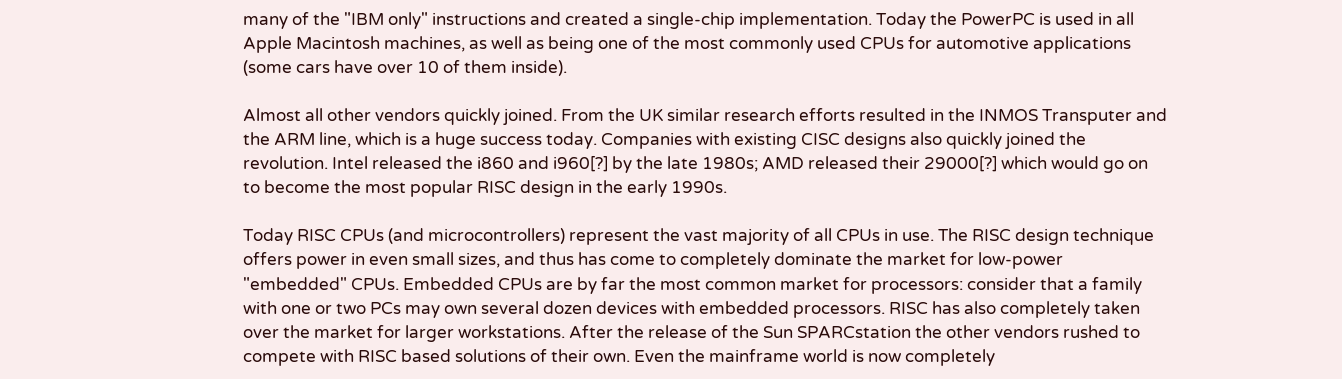many of the "IBM only" instructions and created a single-chip implementation. Today the PowerPC is used in all Apple Macintosh machines, as well as being one of the most commonly used CPUs for automotive applications (some cars have over 10 of them inside).

Almost all other vendors quickly joined. From the UK similar research efforts resulted in the INMOS Transputer and the ARM line, which is a huge success today. Companies with existing CISC designs also quickly joined the revolution. Intel released the i860 and i960[?] by the late 1980s; AMD released their 29000[?] which would go on to become the most popular RISC design in the early 1990s.

Today RISC CPUs (and microcontrollers) represent the vast majority of all CPUs in use. The RISC design technique offers power in even small sizes, and thus has come to completely dominate the market for low-power "embedded" CPUs. Embedded CPUs are by far the most common market for processors: consider that a family with one or two PCs may own several dozen devices with embedded processors. RISC has also completely taken over the market for larger workstations. After the release of the Sun SPARCstation the other vendors rushed to compete with RISC based solutions of their own. Even the mainframe world is now completely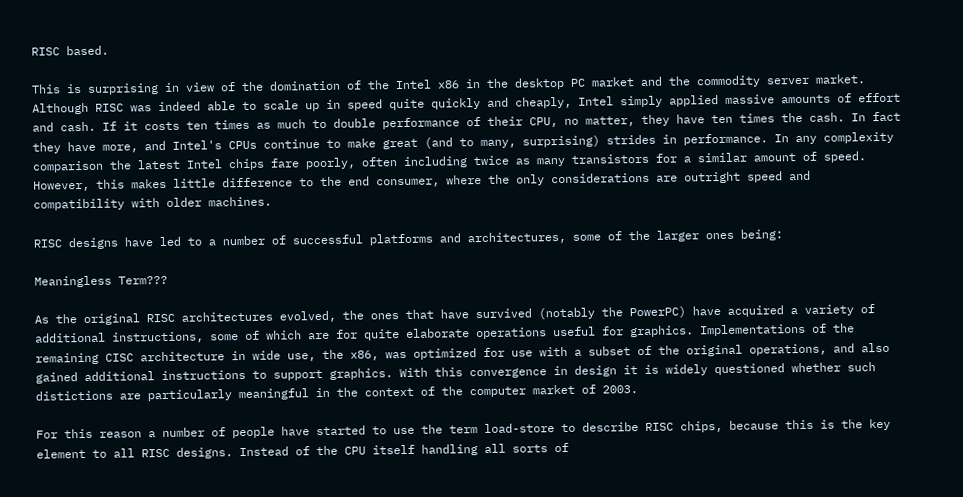RISC based.

This is surprising in view of the domination of the Intel x86 in the desktop PC market and the commodity server market. Although RISC was indeed able to scale up in speed quite quickly and cheaply, Intel simply applied massive amounts of effort and cash. If it costs ten times as much to double performance of their CPU, no matter, they have ten times the cash. In fact they have more, and Intel's CPUs continue to make great (and to many, surprising) strides in performance. In any complexity comparison the latest Intel chips fare poorly, often including twice as many transistors for a similar amount of speed. However, this makes little difference to the end consumer, where the only considerations are outright speed and compatibility with older machines.

RISC designs have led to a number of successful platforms and architectures, some of the larger ones being:

Meaningless Term???

As the original RISC architectures evolved, the ones that have survived (notably the PowerPC) have acquired a variety of additional instructions, some of which are for quite elaborate operations useful for graphics. Implementations of the remaining CISC architecture in wide use, the x86, was optimized for use with a subset of the original operations, and also gained additional instructions to support graphics. With this convergence in design it is widely questioned whether such distictions are particularly meaningful in the context of the computer market of 2003.

For this reason a number of people have started to use the term load-store to describe RISC chips, because this is the key element to all RISC designs. Instead of the CPU itself handling all sorts of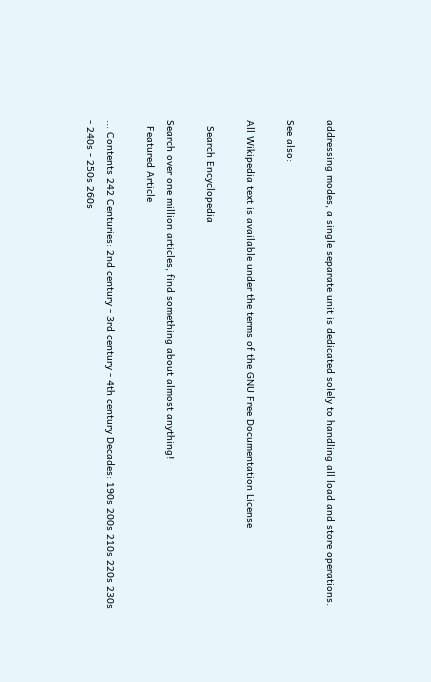addressing modes, a single separate unit is dedicated solely to handling all load and store operations.

See also:

All Wikipedia text is available under the terms of the GNU Free Documentation License

  Search Encyclopedia

Search over one million articles, find something about almost anything!
  Featured Article

... Contents 242 Centuries: 2nd century - 3rd century - 4th century Decades: 190s 200s 210s 220s 230s - 240s - 250s 260s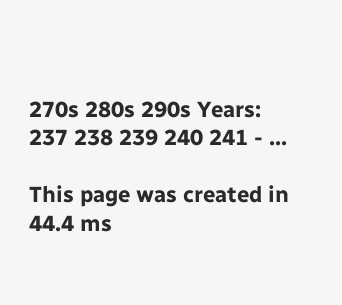270s 280s 290s Years: 237 238 239 240 241 - ...

This page was created in 44.4 ms